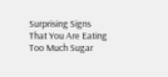Surprising Signs That You Are Eating Too Much Sugar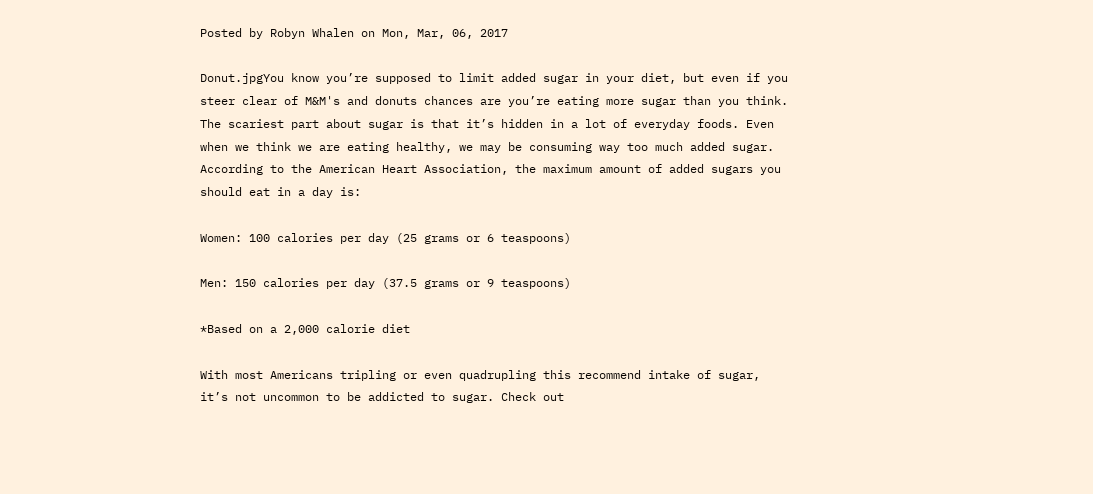Posted by Robyn Whalen on Mon, Mar, 06, 2017

Donut.jpgYou know you’re supposed to limit added sugar in your diet, but even if you steer clear of M&M's and donuts chances are you’re eating more sugar than you think. The scariest part about sugar is that it’s hidden in a lot of everyday foods. Even when we think we are eating healthy, we may be consuming way too much added sugar. According to the American Heart Association, the maximum amount of added sugars you should eat in a day is:

Women: 100 calories per day (25 grams or 6 teaspoons)

Men: 150 calories per day (37.5 grams or 9 teaspoons)

*Based on a 2,000 calorie diet

With most Americans tripling or even quadrupling this recommend intake of sugar, it’s not uncommon to be addicted to sugar. Check out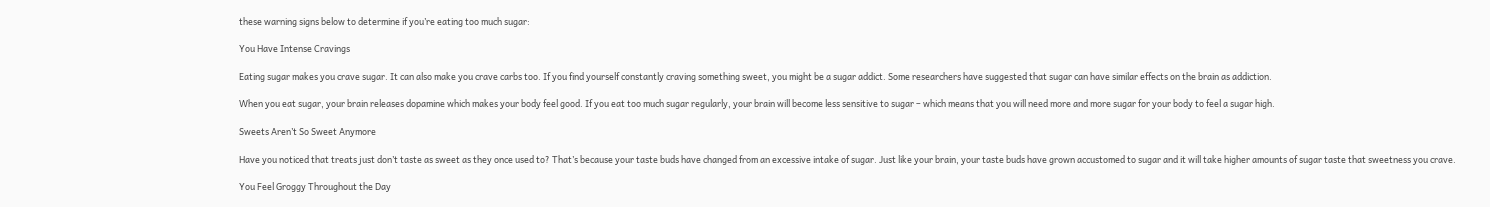these warning signs below to determine if you’re eating too much sugar:

You Have Intense Cravings

Eating sugar makes you crave sugar. It can also make you crave carbs too. If you find yourself constantly craving something sweet, you might be a sugar addict. Some researchers have suggested that sugar can have similar effects on the brain as addiction.

When you eat sugar, your brain releases dopamine which makes your body feel good. If you eat too much sugar regularly, your brain will become less sensitive to sugar – which means that you will need more and more sugar for your body to feel a sugar high.

Sweets Aren’t So Sweet Anymore

Have you noticed that treats just don’t taste as sweet as they once used to? That’s because your taste buds have changed from an excessive intake of sugar. Just like your brain, your taste buds have grown accustomed to sugar and it will take higher amounts of sugar taste that sweetness you crave.

You Feel Groggy Throughout the Day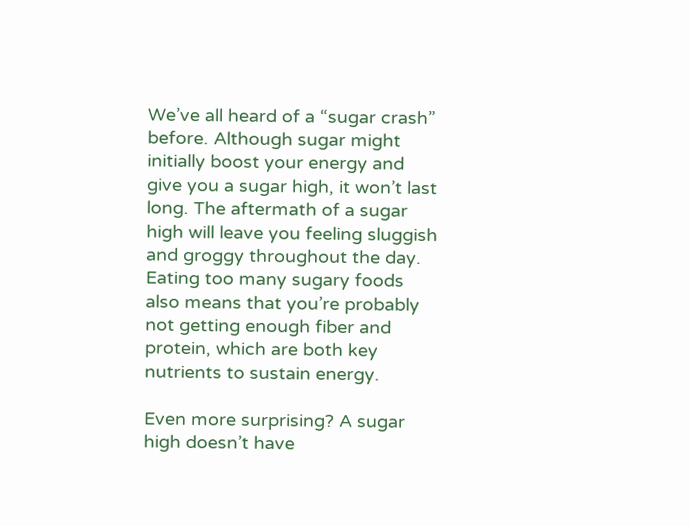We’ve all heard of a “sugar crash” before. Although sugar might initially boost your energy and give you a sugar high, it won’t last long. The aftermath of a sugar high will leave you feeling sluggish and groggy throughout the day. Eating too many sugary foods also means that you’re probably not getting enough fiber and protein, which are both key nutrients to sustain energy.

Even more surprising? A sugar high doesn’t have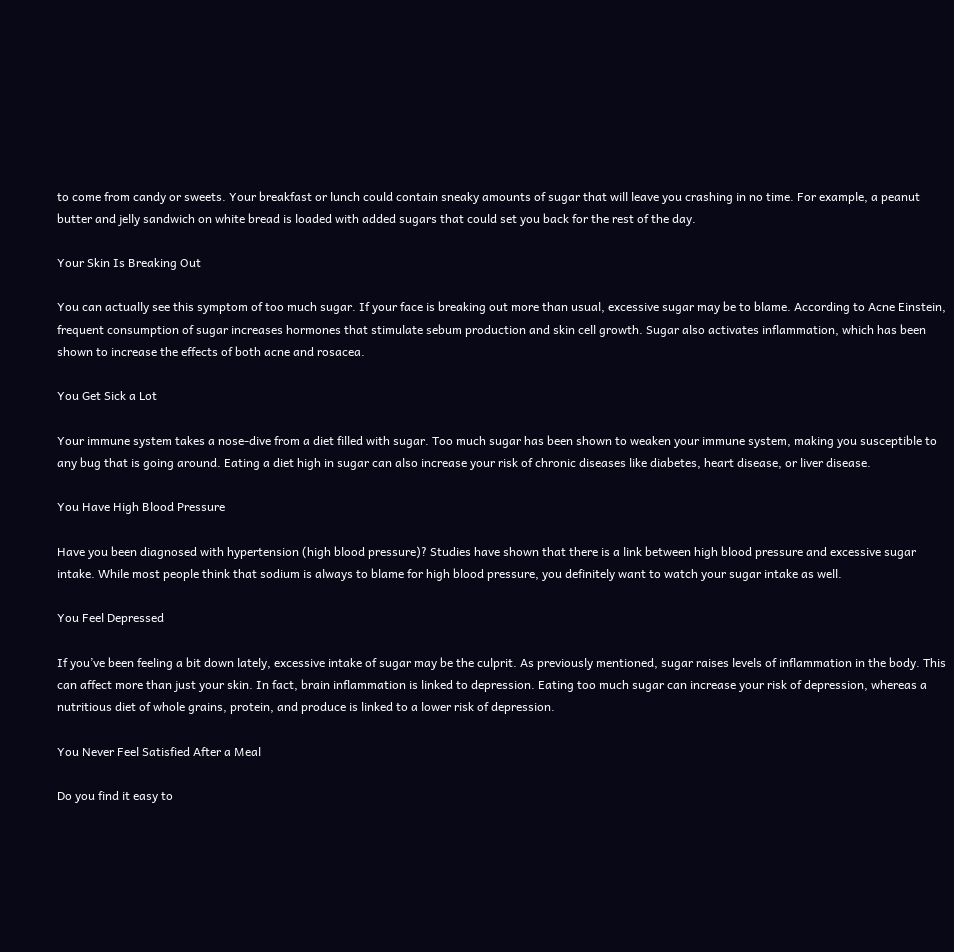to come from candy or sweets. Your breakfast or lunch could contain sneaky amounts of sugar that will leave you crashing in no time. For example, a peanut butter and jelly sandwich on white bread is loaded with added sugars that could set you back for the rest of the day.

Your Skin Is Breaking Out

You can actually see this symptom of too much sugar. If your face is breaking out more than usual, excessive sugar may be to blame. According to Acne Einstein, frequent consumption of sugar increases hormones that stimulate sebum production and skin cell growth. Sugar also activates inflammation, which has been shown to increase the effects of both acne and rosacea.

You Get Sick a Lot

Your immune system takes a nose-dive from a diet filled with sugar. Too much sugar has been shown to weaken your immune system, making you susceptible to any bug that is going around. Eating a diet high in sugar can also increase your risk of chronic diseases like diabetes, heart disease, or liver disease.

You Have High Blood Pressure

Have you been diagnosed with hypertension (high blood pressure)? Studies have shown that there is a link between high blood pressure and excessive sugar intake. While most people think that sodium is always to blame for high blood pressure, you definitely want to watch your sugar intake as well.

You Feel Depressed

If you’ve been feeling a bit down lately, excessive intake of sugar may be the culprit. As previously mentioned, sugar raises levels of inflammation in the body. This can affect more than just your skin. In fact, brain inflammation is linked to depression. Eating too much sugar can increase your risk of depression, whereas a nutritious diet of whole grains, protein, and produce is linked to a lower risk of depression.

You Never Feel Satisfied After a Meal

Do you find it easy to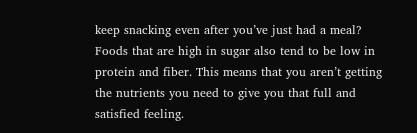keep snacking even after you’ve just had a meal? Foods that are high in sugar also tend to be low in protein and fiber. This means that you aren’t getting the nutrients you need to give you that full and satisfied feeling.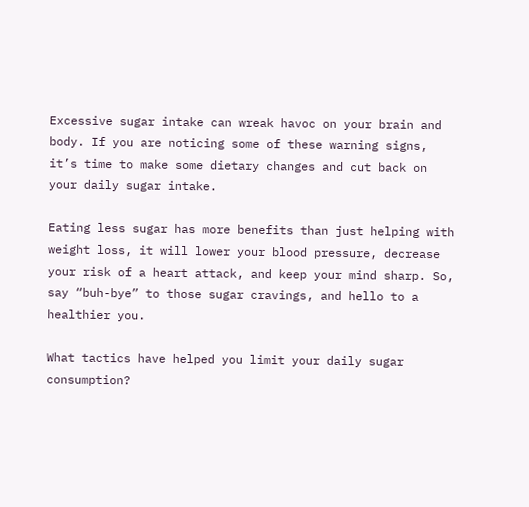Excessive sugar intake can wreak havoc on your brain and body. If you are noticing some of these warning signs, it’s time to make some dietary changes and cut back on your daily sugar intake.

Eating less sugar has more benefits than just helping with weight loss, it will lower your blood pressure, decrease your risk of a heart attack, and keep your mind sharp. So, say “buh-bye” to those sugar cravings, and hello to a healthier you.

What tactics have helped you limit your daily sugar consumption?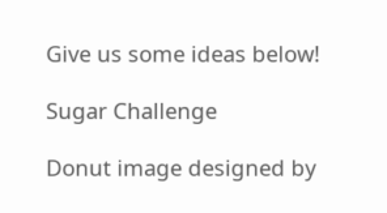Give us some ideas below!

Sugar Challenge

Donut image designed by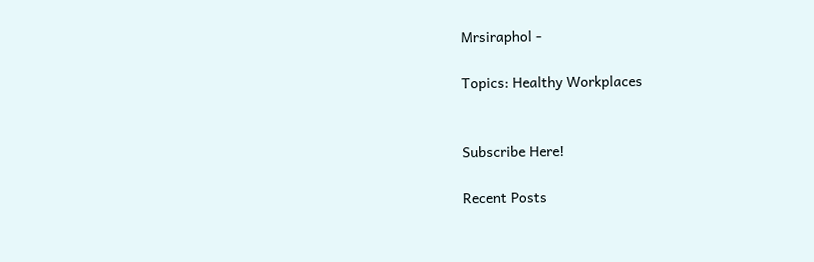Mrsiraphol -

Topics: Healthy Workplaces


Subscribe Here!

Recent Posts